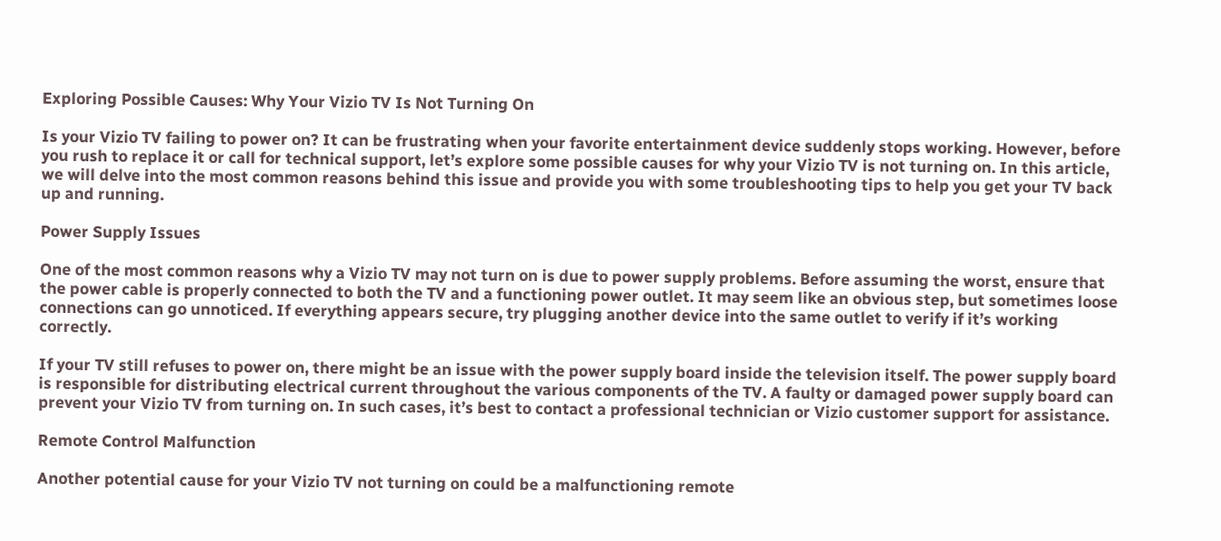Exploring Possible Causes: Why Your Vizio TV Is Not Turning On

Is your Vizio TV failing to power on? It can be frustrating when your favorite entertainment device suddenly stops working. However, before you rush to replace it or call for technical support, let’s explore some possible causes for why your Vizio TV is not turning on. In this article, we will delve into the most common reasons behind this issue and provide you with some troubleshooting tips to help you get your TV back up and running.

Power Supply Issues

One of the most common reasons why a Vizio TV may not turn on is due to power supply problems. Before assuming the worst, ensure that the power cable is properly connected to both the TV and a functioning power outlet. It may seem like an obvious step, but sometimes loose connections can go unnoticed. If everything appears secure, try plugging another device into the same outlet to verify if it’s working correctly.

If your TV still refuses to power on, there might be an issue with the power supply board inside the television itself. The power supply board is responsible for distributing electrical current throughout the various components of the TV. A faulty or damaged power supply board can prevent your Vizio TV from turning on. In such cases, it’s best to contact a professional technician or Vizio customer support for assistance.

Remote Control Malfunction

Another potential cause for your Vizio TV not turning on could be a malfunctioning remote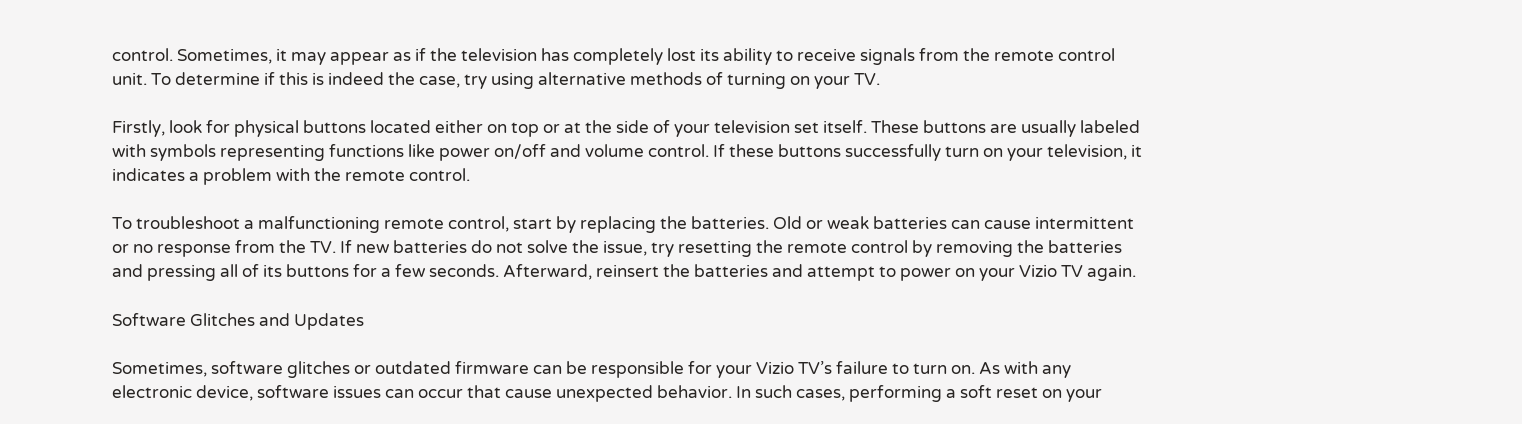control. Sometimes, it may appear as if the television has completely lost its ability to receive signals from the remote control unit. To determine if this is indeed the case, try using alternative methods of turning on your TV.

Firstly, look for physical buttons located either on top or at the side of your television set itself. These buttons are usually labeled with symbols representing functions like power on/off and volume control. If these buttons successfully turn on your television, it indicates a problem with the remote control.

To troubleshoot a malfunctioning remote control, start by replacing the batteries. Old or weak batteries can cause intermittent or no response from the TV. If new batteries do not solve the issue, try resetting the remote control by removing the batteries and pressing all of its buttons for a few seconds. Afterward, reinsert the batteries and attempt to power on your Vizio TV again.

Software Glitches and Updates

Sometimes, software glitches or outdated firmware can be responsible for your Vizio TV’s failure to turn on. As with any electronic device, software issues can occur that cause unexpected behavior. In such cases, performing a soft reset on your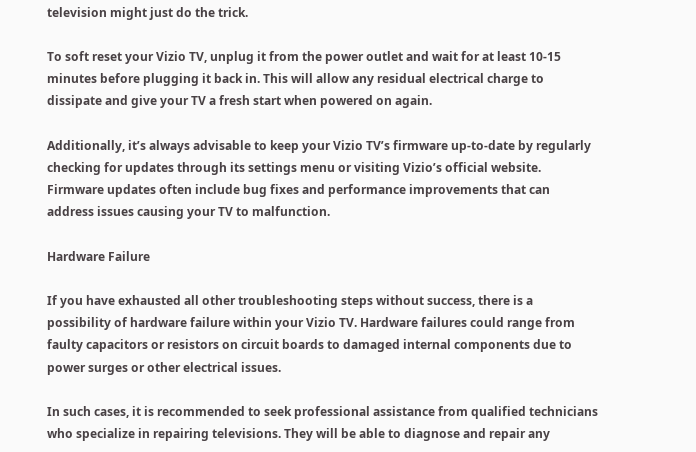television might just do the trick.

To soft reset your Vizio TV, unplug it from the power outlet and wait for at least 10-15 minutes before plugging it back in. This will allow any residual electrical charge to dissipate and give your TV a fresh start when powered on again.

Additionally, it’s always advisable to keep your Vizio TV’s firmware up-to-date by regularly checking for updates through its settings menu or visiting Vizio’s official website. Firmware updates often include bug fixes and performance improvements that can address issues causing your TV to malfunction.

Hardware Failure

If you have exhausted all other troubleshooting steps without success, there is a possibility of hardware failure within your Vizio TV. Hardware failures could range from faulty capacitors or resistors on circuit boards to damaged internal components due to power surges or other electrical issues.

In such cases, it is recommended to seek professional assistance from qualified technicians who specialize in repairing televisions. They will be able to diagnose and repair any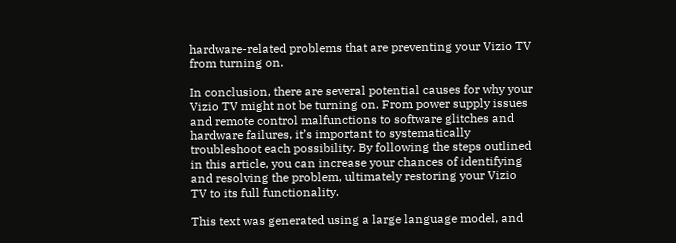hardware-related problems that are preventing your Vizio TV from turning on.

In conclusion, there are several potential causes for why your Vizio TV might not be turning on. From power supply issues and remote control malfunctions to software glitches and hardware failures, it’s important to systematically troubleshoot each possibility. By following the steps outlined in this article, you can increase your chances of identifying and resolving the problem, ultimately restoring your Vizio TV to its full functionality.

This text was generated using a large language model, and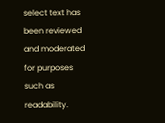select text has been reviewed and moderated for purposes such as readability.